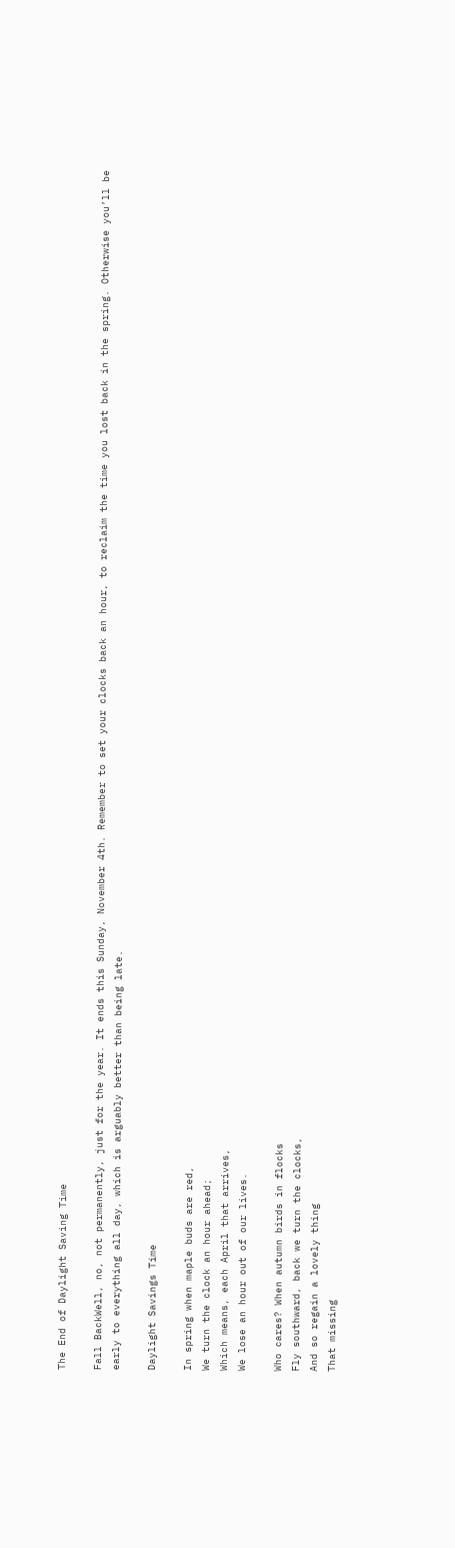The End of Daylight Saving Time

Fall BackWell, no, not permanently, just for the year. It ends this Sunday, November 4th. Remember to set your clocks back an hour, to reclaim the time you lost back in the spring. Otherwise you’ll be early to everything all day, which is arguably better than being late.

Daylight Savings Time

In spring when maple buds are red,
We turn the clock an hour ahead;
Which means, each April that arrives,
We lose an hour out of our lives.

Who cares? When autumn birds in flocks
Fly southward, back we turn the clocks,
And so regain a lovely thing
That missing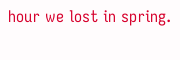hour we lost in spring.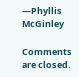—Phyllis McGinley

Comments are closed.